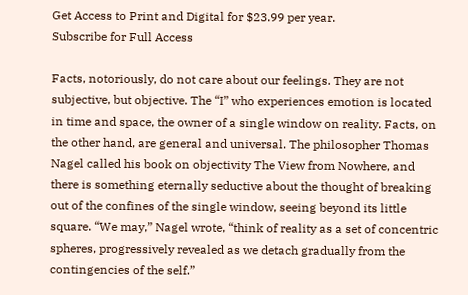Get Access to Print and Digital for $23.99 per year.
Subscribe for Full Access

Facts, notoriously, do not care about our feelings. They are not subjective, but objective. The “I” who experiences emotion is located in time and space, the owner of a single window on reality. Facts, on the other hand, are general and universal. The philosopher Thomas Nagel called his book on objectivity The View from Nowhere, and there is something eternally seductive about the thought of breaking out of the confines of the single window, seeing beyond its little square. “We may,” Nagel wrote, “think of reality as a set of concentric spheres, progressively revealed as we detach gradually from the contingencies of the self.”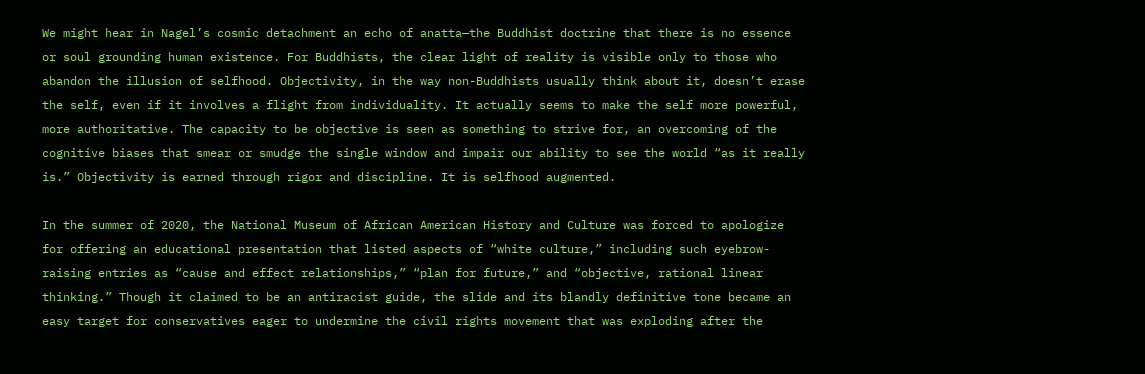We might hear in Nagel’s cosmic detachment an echo of anatta—the Buddhist doctrine that there is no essence or soul grounding human existence. For Buddhists, the clear light of reality is visible only to those who abandon the illusion of selfhood. Objectivity, in the way non-Buddhists usually think about it, doesn’t erase the self, even if it involves a flight from individuality. It actually seems to make the self more powerful, more authoritative. The capacity to be objective is seen as something to strive for, an overcoming of the cognitive biases that smear or smudge the single window and impair our ability to see the world “as it really is.” Objectivity is earned through rigor and discipline. It is selfhood augmented.

In the summer of 2020, the National Museum of African American History and Culture was forced to apologize for offering an educational presentation that listed aspects of “white culture,” including such eyebrow-raising entries as “cause and effect relationships,” “plan for future,” and “objective, rational linear thinking.” Though it claimed to be an antiracist guide, the slide and its blandly definitive tone became an easy target for conservatives eager to undermine the civil rights movement that was exploding after the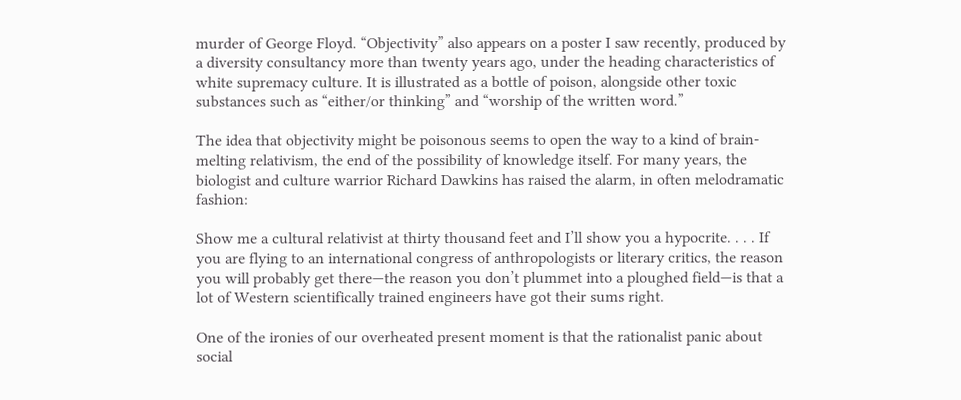murder of George Floyd. “Objectivity” also appears on a poster I saw recently, produced by a diversity consultancy more than twenty years ago, under the heading characteristics of white supremacy culture. It is illustrated as a bottle of poison, alongside other toxic substances such as “either/or thinking” and “worship of the written word.”

The idea that objectivity might be poisonous seems to open the way to a kind of brain-melting relativism, the end of the possibility of knowledge itself. For many years, the biologist and culture warrior Richard Dawkins has raised the alarm, in often melodramatic fashion:

Show me a cultural relativist at thirty thousand feet and I’ll show you a hypocrite. . . . If you are flying to an international congress of anthropologists or literary critics, the reason you will probably get there—the reason you don’t plummet into a ploughed field—is that a lot of Western scientifically trained engineers have got their sums right.

One of the ironies of our overheated present moment is that the rationalist panic about social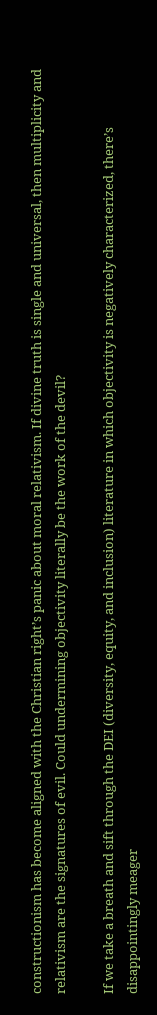constructionism has become aligned with the Christian right’s panic about moral relativism. If divine truth is single and universal, then multiplicity and relativism are the signatures of evil. Could undermining objectivity literally be the work of the devil?

If we take a breath and sift through the DEI (diversity, equity, and inclusion) literature in which objectivity is negatively characterized, there’s disappointingly meager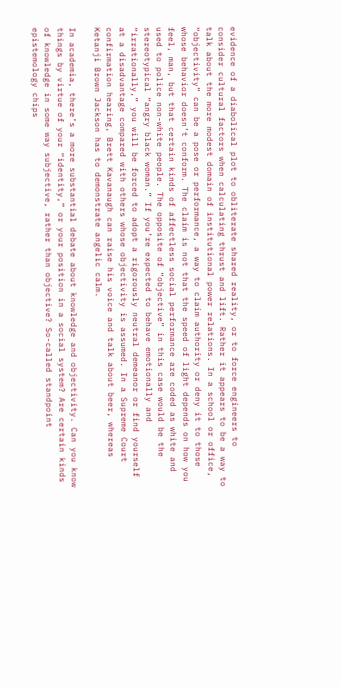evidence of a diabolical plot to obliterate shared reality, or to force engineers to consider cultural factors when calculating thrust and lift. Rather it appears to be a way to talk about the more modest domain of institutional power relations. In a school or office, “objectivity” can be a pose or performance, a way to claim authority or deny it to those whose behavior doesn’t conform. The claim is not that the speed of light depends on how you feel, man, but that certain kinds of affectless social performance are coded as white and used to police non-white people. The opposite of “objective” in this case would be the stereotypical “angry black woman.” If you’re expected to behave emotionally and “irrationally,” you will be forced to adopt a rigorously neutral demeanor or find yourself at a disadvantage compared with others whose objectivity is assumed. In a Supreme Court confirmation hearing, Brett Kavanaugh can raise his voice and talk about beer, whereas Ketanji Brown Jackson has to demonstrate angelic calm.

In academia, there’s a more substantial debate about knowledge and objectivity. Can you know things by virtue of your “identity,” or your position in a social system? Are certain kinds of knowledge in some way subjective, rather than objective? So-called standpoint epistemology chips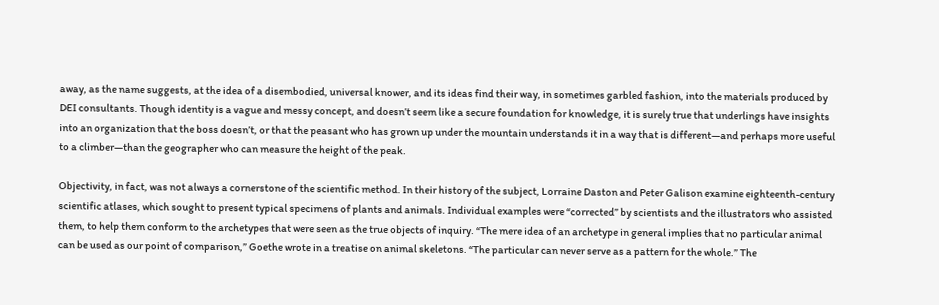away, as the name suggests, at the idea of a disembodied, universal knower, and its ideas find their way, in sometimes garbled fashion, into the materials produced by DEI consultants. Though identity is a vague and messy concept, and doesn’t seem like a secure foundation for knowledge, it is surely true that underlings have insights into an organization that the boss doesn’t, or that the peasant who has grown up under the mountain understands it in a way that is different—and perhaps more useful to a climber—than the geographer who can measure the height of the peak.

Objectivity, in fact, was not always a cornerstone of the scientific method. In their history of the subject, Lorraine Daston and Peter Galison examine eighteenth-century scientific atlases, which sought to present typical specimens of plants and animals. Individual examples were “corrected” by scientists and the illustrators who assisted them, to help them conform to the archetypes that were seen as the true objects of inquiry. “The mere idea of an archetype in general implies that no particular animal can be used as our point of comparison,” Goethe wrote in a treatise on animal skeletons. “The particular can never serve as a pattern for the whole.” The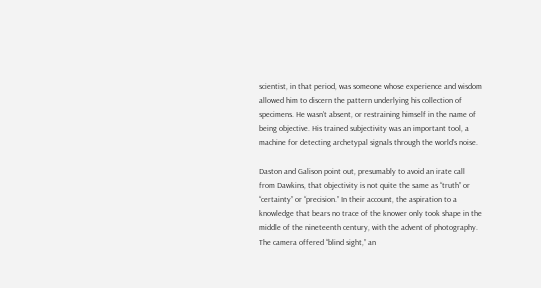scientist, in that period, was someone whose experience and wisdom allowed him to discern the pattern underlying his collection of specimens. He wasn’t absent, or restraining himself in the name of being objective. His trained subjectivity was an important tool, a machine for detecting archetypal signals through the world’s noise.

Daston and Galison point out, presumably to avoid an irate call from Dawkins, that objectivity is not quite the same as “truth” or “certainty” or “precision.” In their account, the aspiration to a knowledge that bears no trace of the knower only took shape in the middle of the nineteenth century, with the advent of photography. The camera offered “blind sight,” an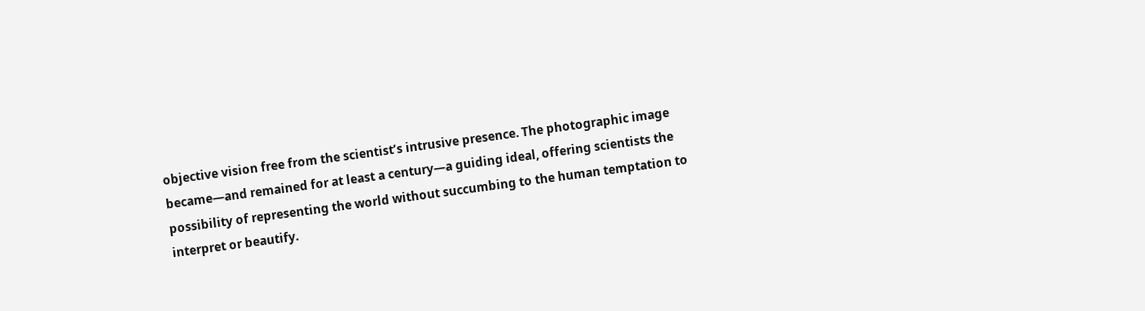objective vision free from the scientist’s intrusive presence. The photographic image became—and remained for at least a century—a guiding ideal, offering scientists the possibility of representing the world without succumbing to the human temptation to interpret or beautify.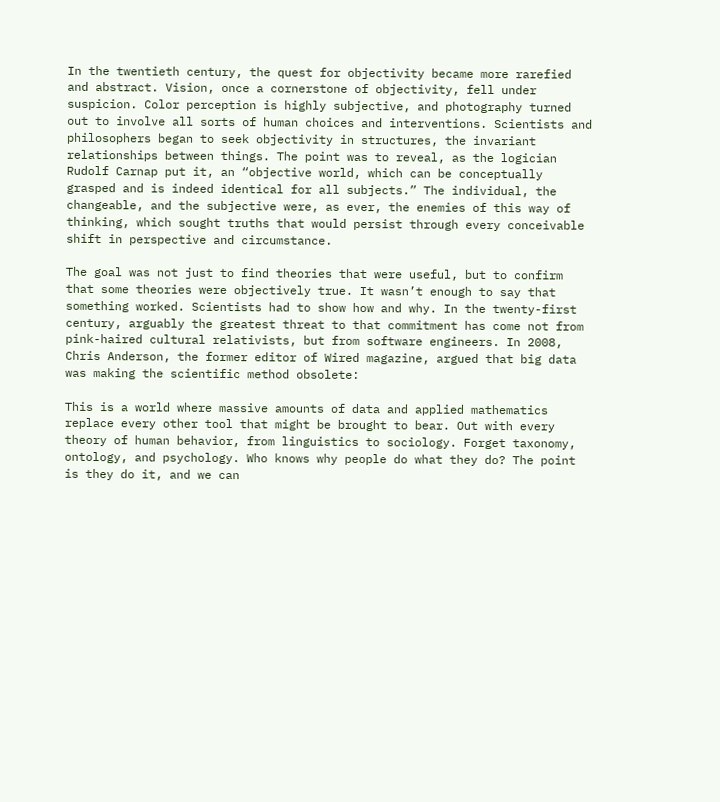In the twentieth century, the quest for objectivity became more rarefied and abstract. Vision, once a cornerstone of objectivity, fell under suspicion. Color perception is highly subjective, and photography turned out to involve all sorts of human choices and interventions. Scientists and philosophers began to seek objectivity in structures, the invariant relationships between things. The point was to reveal, as the logician Rudolf Carnap put it, an “objective world, which can be conceptually grasped and is indeed identical for all subjects.” The individual, the changeable, and the subjective were, as ever, the enemies of this way of thinking, which sought truths that would persist through every conceivable shift in perspective and circumstance.

The goal was not just to find theories that were useful, but to confirm that some theories were objectively true. It wasn’t enough to say that something worked. Scientists had to show how and why. In the twenty-first century, arguably the greatest threat to that commitment has come not from pink-haired cultural relativists, but from software engineers. In 2008, Chris Anderson, the former editor of Wired magazine, argued that big data was making the scientific method obsolete:

This is a world where massive amounts of data and applied mathematics replace every other tool that might be brought to bear. Out with every theory of human behavior, from linguistics to sociology. Forget taxonomy, ontology, and psychology. Who knows why people do what they do? The point is they do it, and we can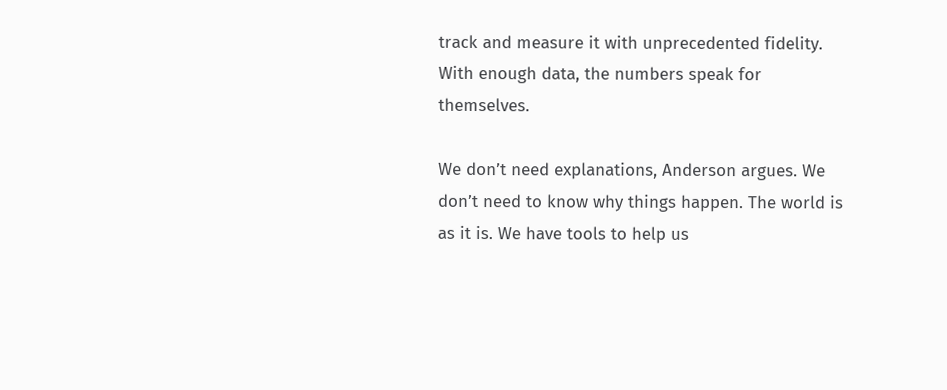track and measure it with unprecedented fidelity. With enough data, the numbers speak for themselves.

We don’t need explanations, Anderson argues. We don’t need to know why things happen. The world is as it is. We have tools to help us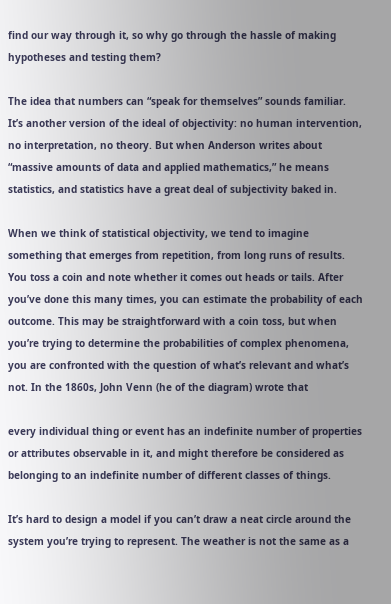find our way through it, so why go through the hassle of making hypotheses and testing them?

The idea that numbers can “speak for themselves” sounds familiar. It’s another version of the ideal of objectivity: no human intervention, no interpretation, no theory. But when Anderson writes about “massive amounts of data and applied mathematics,” he means statistics, and statistics have a great deal of subjectivity baked in.

When we think of statistical objectivity, we tend to imagine something that emerges from repetition, from long runs of results. You toss a coin and note whether it comes out heads or tails. After you’ve done this many times, you can estimate the probability of each outcome. This may be straightforward with a coin toss, but when you’re trying to determine the probabilities of complex phenomena, you are confronted with the question of what’s relevant and what’s not. In the 1860s, John Venn (he of the diagram) wrote that

every individual thing or event has an indefinite number of properties or attributes observable in it, and might therefore be considered as belonging to an indefinite number of different classes of things.

It’s hard to design a model if you can’t draw a neat circle around the system you’re trying to represent. The weather is not the same as a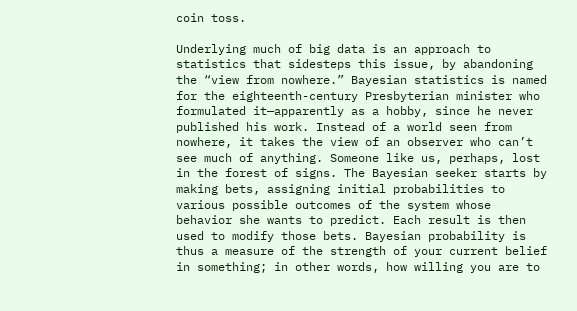coin toss.

Underlying much of big data is an approach to statistics that sidesteps this issue, by abandoning the “view from nowhere.” Bayesian statistics is named for the eighteenth-century Presbyterian minister who formulated it—apparently as a hobby, since he never published his work. Instead of a world seen from nowhere, it takes the view of an observer who can’t see much of anything. Someone like us, perhaps, lost in the forest of signs. The Bayesian seeker starts by making bets, assigning initial probabilities to various possible outcomes of the system whose behavior she wants to predict. Each result is then used to modify those bets. Bayesian probability is thus a measure of the strength of your current belief in something; in other words, how willing you are to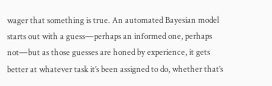wager that something is true. An automated Bayesian model starts out with a guess—perhaps an informed one, perhaps not—but as those guesses are honed by experience, it gets better at whatever task it’s been assigned to do, whether that’s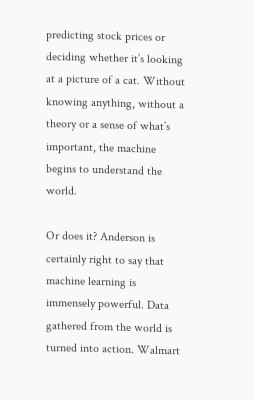predicting stock prices or deciding whether it’s looking at a picture of a cat. Without knowing anything, without a theory or a sense of what’s important, the machine begins to understand the world.

Or does it? Anderson is certainly right to say that machine learning is immensely powerful. Data gathered from the world is turned into action. Walmart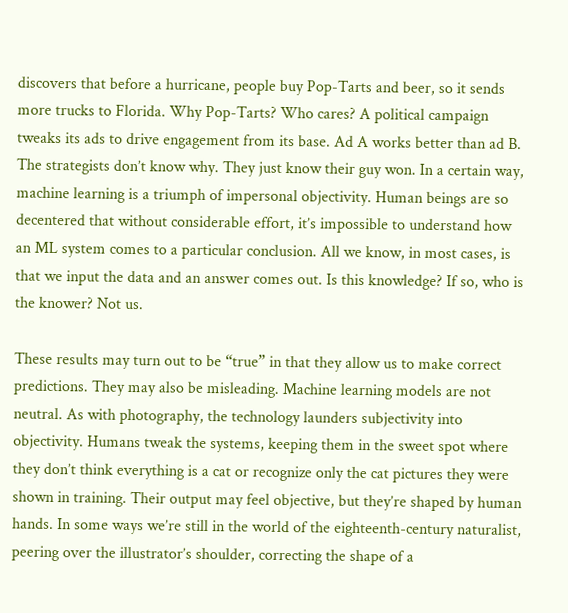discovers that before a hurricane, people buy Pop-Tarts and beer, so it sends more trucks to Florida. Why Pop-Tarts? Who cares? A political campaign tweaks its ads to drive engagement from its base. Ad A works better than ad B. The strategists don’t know why. They just know their guy won. In a certain way, machine learning is a triumph of impersonal objectivity. Human beings are so decentered that without considerable effort, it’s impossible to understand how an ML system comes to a particular conclusion. All we know, in most cases, is that we input the data and an answer comes out. Is this knowledge? If so, who is the knower? Not us.

These results may turn out to be “true” in that they allow us to make correct predictions. They may also be misleading. Machine learning models are not neutral. As with photography, the technology launders subjectivity into objectivity. Humans tweak the systems, keeping them in the sweet spot where they don’t think everything is a cat or recognize only the cat pictures they were shown in training. Their output may feel objective, but they’re shaped by human hands. In some ways we’re still in the world of the eighteenth-century naturalist, peering over the illustrator’s shoulder, correcting the shape of a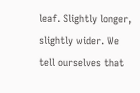leaf. Slightly longer, slightly wider. We tell ourselves that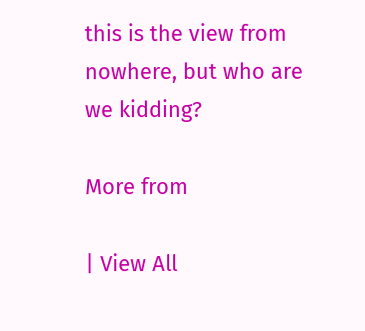this is the view from nowhere, but who are we kidding?

More from

| View All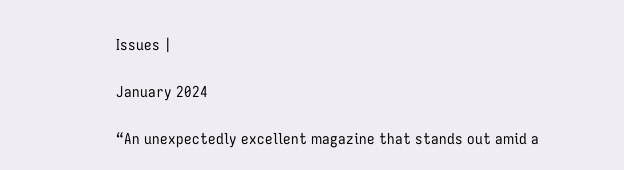Issues |

January 2024

“An unexpectedly excellent magazine that stands out amid a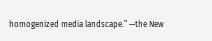homogenized media landscape.” —the New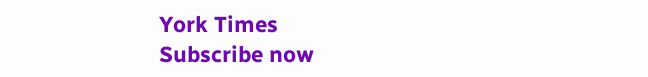York Times
Subscribe now